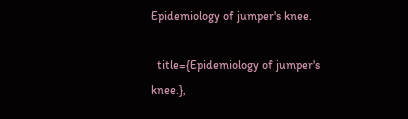Epidemiology of jumper's knee.

  title={Epidemiology of jumper's knee.},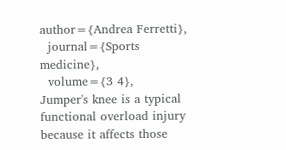author={Andrea Ferretti},
  journal={Sports medicine},
  volume={3 4},
Jumper's knee is a typical functional overload injury because it affects those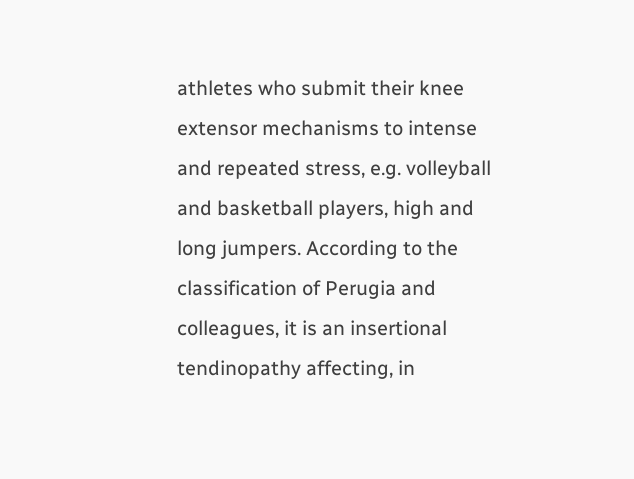athletes who submit their knee extensor mechanisms to intense and repeated stress, e.g. volleyball and basketball players, high and long jumpers. According to the classification of Perugia and colleagues, it is an insertional tendinopathy affecting, in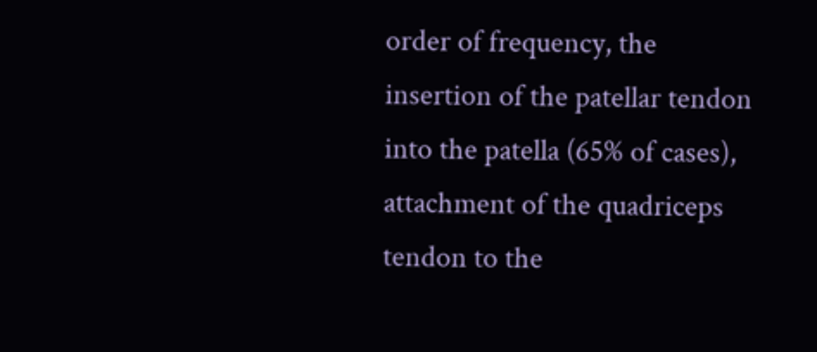order of frequency, the insertion of the patellar tendon into the patella (65% of cases), attachment of the quadriceps tendon to the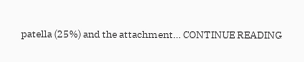patella (25%) and the attachment… CONTINUE READING